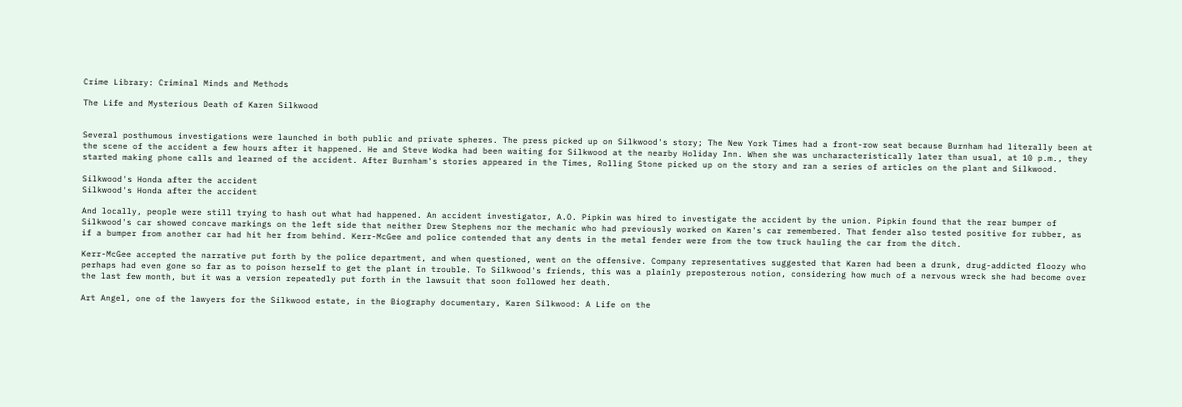Crime Library: Criminal Minds and Methods

The Life and Mysterious Death of Karen Silkwood


Several posthumous investigations were launched in both public and private spheres. The press picked up on Silkwood's story; The New York Times had a front-row seat because Burnham had literally been at the scene of the accident a few hours after it happened. He and Steve Wodka had been waiting for Silkwood at the nearby Holiday Inn. When she was uncharacteristically later than usual, at 10 p.m., they started making phone calls and learned of the accident. After Burnham's stories appeared in the Times, Rolling Stone picked up on the story and ran a series of articles on the plant and Silkwood.

Silkwood's Honda after the accident
Silkwood's Honda after the accident

And locally, people were still trying to hash out what had happened. An accident investigator, A.O. Pipkin was hired to investigate the accident by the union. Pipkin found that the rear bumper of Silkwood's car showed concave markings on the left side that neither Drew Stephens nor the mechanic who had previously worked on Karen's car remembered. That fender also tested positive for rubber, as if a bumper from another car had hit her from behind. Kerr-McGee and police contended that any dents in the metal fender were from the tow truck hauling the car from the ditch.

Kerr-McGee accepted the narrative put forth by the police department, and when questioned, went on the offensive. Company representatives suggested that Karen had been a drunk, drug-addicted floozy who perhaps had even gone so far as to poison herself to get the plant in trouble. To Silkwood's friends, this was a plainly preposterous notion, considering how much of a nervous wreck she had become over the last few month, but it was a version repeatedly put forth in the lawsuit that soon followed her death.

Art Angel, one of the lawyers for the Silkwood estate, in the Biography documentary, Karen Silkwood: A Life on the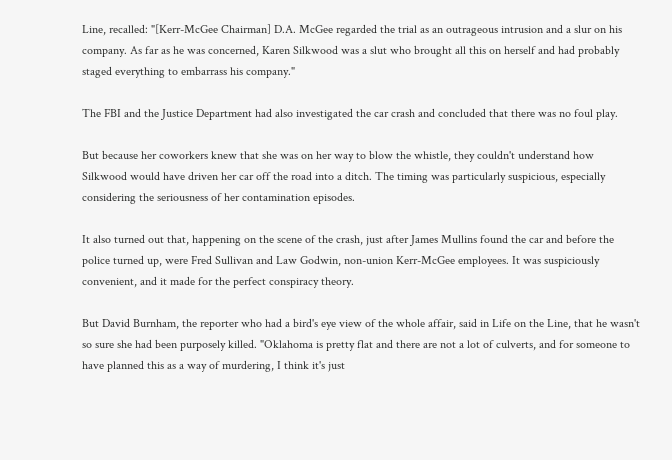Line, recalled: "[Kerr-McGee Chairman] D.A. McGee regarded the trial as an outrageous intrusion and a slur on his company. As far as he was concerned, Karen Silkwood was a slut who brought all this on herself and had probably staged everything to embarrass his company."

The FBI and the Justice Department had also investigated the car crash and concluded that there was no foul play.

But because her coworkers knew that she was on her way to blow the whistle, they couldn't understand how Silkwood would have driven her car off the road into a ditch. The timing was particularly suspicious, especially considering the seriousness of her contamination episodes.

It also turned out that, happening on the scene of the crash, just after James Mullins found the car and before the police turned up, were Fred Sullivan and Law Godwin, non-union Kerr-McGee employees. It was suspiciously convenient, and it made for the perfect conspiracy theory.

But David Burnham, the reporter who had a bird's eye view of the whole affair, said in Life on the Line, that he wasn't so sure she had been purposely killed. "Oklahoma is pretty flat and there are not a lot of culverts, and for someone to have planned this as a way of murdering, I think it's just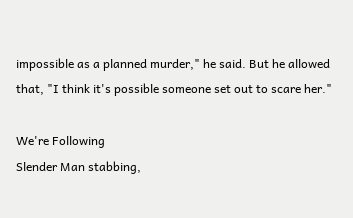impossible as a planned murder," he said. But he allowed that, "I think it's possible someone set out to scare her."

We're Following
Slender Man stabbing,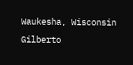Waukesha, Wisconsin
Gilberto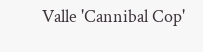Valle 'Cannibal Cop'